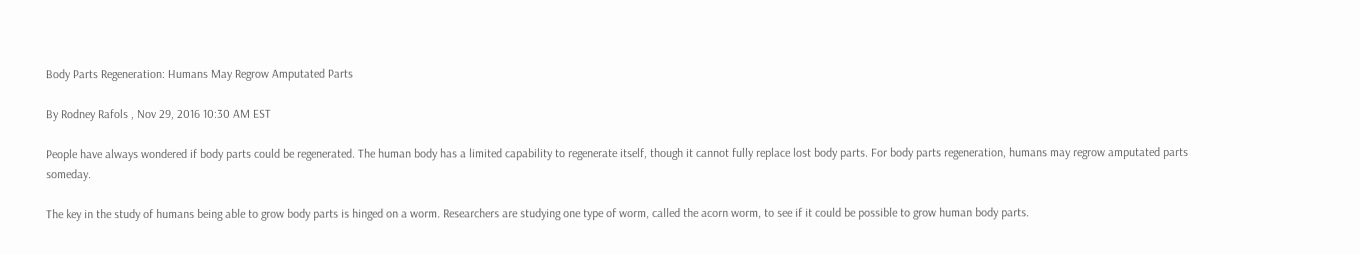Body Parts Regeneration: Humans May Regrow Amputated Parts

By Rodney Rafols , Nov 29, 2016 10:30 AM EST

People have always wondered if body parts could be regenerated. The human body has a limited capability to regenerate itself, though it cannot fully replace lost body parts. For body parts regeneration, humans may regrow amputated parts someday.

The key in the study of humans being able to grow body parts is hinged on a worm. Researchers are studying one type of worm, called the acorn worm, to see if it could be possible to grow human body parts.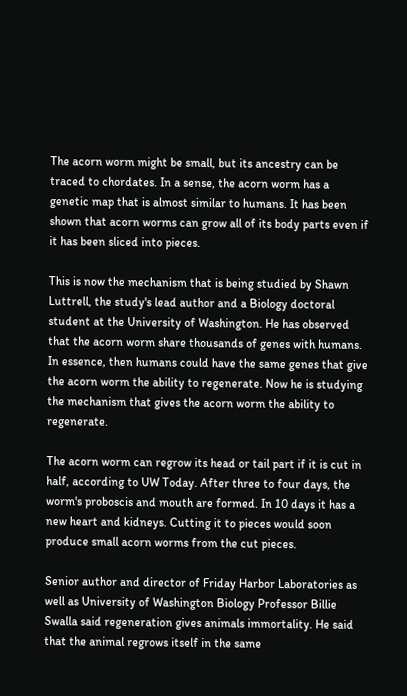The acorn worm might be small, but its ancestry can be traced to chordates. In a sense, the acorn worm has a genetic map that is almost similar to humans. It has been shown that acorn worms can grow all of its body parts even if it has been sliced into pieces.

This is now the mechanism that is being studied by Shawn Luttrell, the study's lead author and a Biology doctoral student at the University of Washington. He has observed that the acorn worm share thousands of genes with humans. In essence, then humans could have the same genes that give the acorn worm the ability to regenerate. Now he is studying the mechanism that gives the acorn worm the ability to regenerate.

The acorn worm can regrow its head or tail part if it is cut in half, according to UW Today. After three to four days, the worm's proboscis and mouth are formed. In 10 days it has a new heart and kidneys. Cutting it to pieces would soon produce small acorn worms from the cut pieces.

Senior author and director of Friday Harbor Laboratories as well as University of Washington Biology Professor Billie Swalla said regeneration gives animals immortality. He said that the animal regrows itself in the same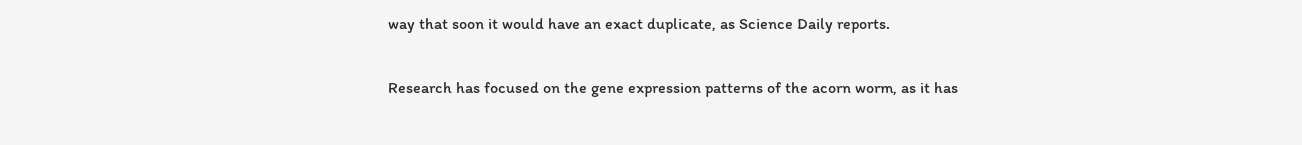way that soon it would have an exact duplicate, as Science Daily reports.

Research has focused on the gene expression patterns of the acorn worm, as it has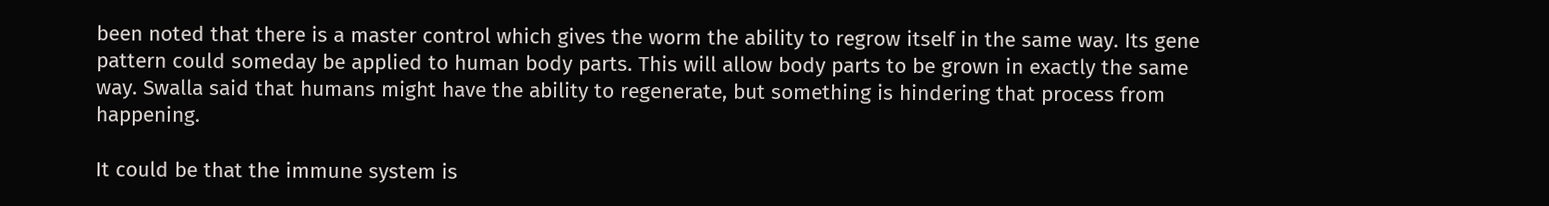been noted that there is a master control which gives the worm the ability to regrow itself in the same way. Its gene pattern could someday be applied to human body parts. This will allow body parts to be grown in exactly the same way. Swalla said that humans might have the ability to regenerate, but something is hindering that process from happening.

It could be that the immune system is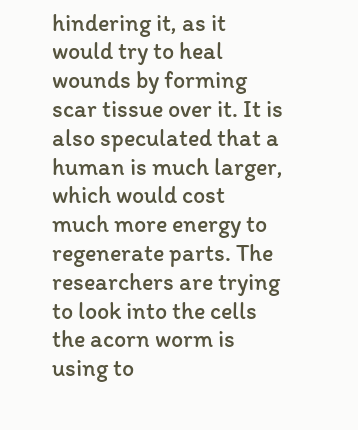hindering it, as it would try to heal wounds by forming scar tissue over it. It is also speculated that a human is much larger, which would cost much more energy to regenerate parts. The researchers are trying to look into the cells the acorn worm is using to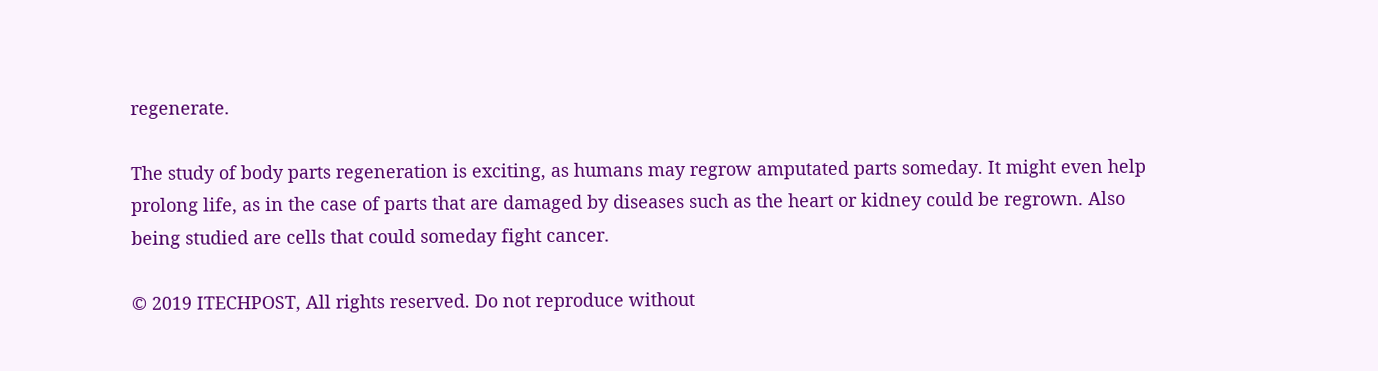regenerate.

The study of body parts regeneration is exciting, as humans may regrow amputated parts someday. It might even help prolong life, as in the case of parts that are damaged by diseases such as the heart or kidney could be regrown. Also being studied are cells that could someday fight cancer.

© 2019 ITECHPOST, All rights reserved. Do not reproduce without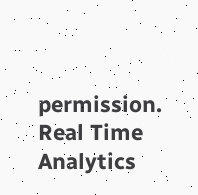permission.
Real Time Analytics